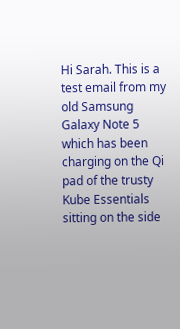Hi Sarah. This is a test email from my old Samsung Galaxy Note 5 which has been charging on the Qi pad of the trusty Kube Essentials sitting on the side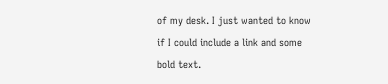of my desk. I just wanted to know if I could include a link and some bold text.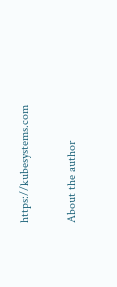https://kubesystems.com

About the author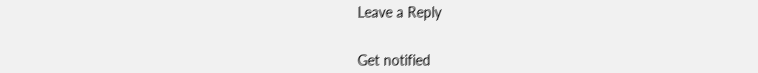Leave a Reply


Get notified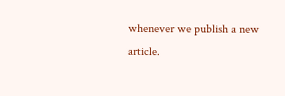whenever we publish a new article.